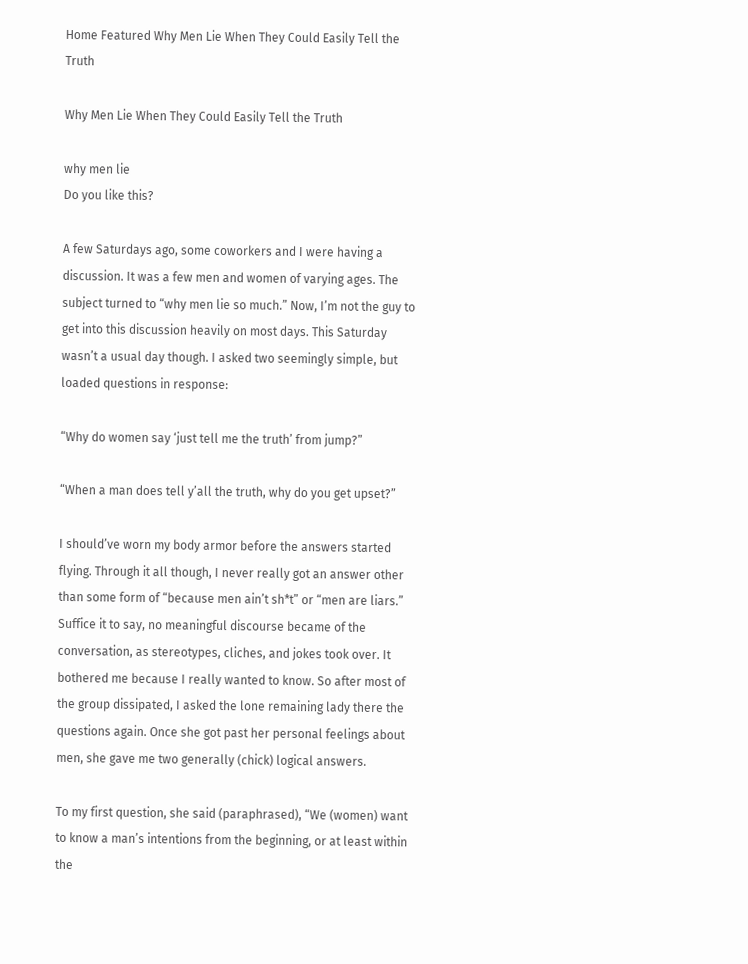Home Featured Why Men Lie When They Could Easily Tell the Truth

Why Men Lie When They Could Easily Tell the Truth

why men lie
Do you like this?

A few Saturdays ago, some coworkers and I were having a discussion. It was a few men and women of varying ages. The subject turned to “why men lie so much.” Now, I’m not the guy to get into this discussion heavily on most days. This Saturday wasn’t a usual day though. I asked two seemingly simple, but loaded questions in response:

“Why do women say ‘just tell me the truth’ from jump?”

“When a man does tell y’all the truth, why do you get upset?”

I should’ve worn my body armor before the answers started flying. Through it all though, I never really got an answer other than some form of “because men ain’t sh*t” or “men are liars.” Suffice it to say, no meaningful discourse became of the conversation, as stereotypes, cliches, and jokes took over. It bothered me because I really wanted to know. So after most of the group dissipated, I asked the lone remaining lady there the questions again. Once she got past her personal feelings about men, she gave me two generally (chick) logical answers.

To my first question, she said (paraphrased), “We (women) want to know a man’s intentions from the beginning, or at least within the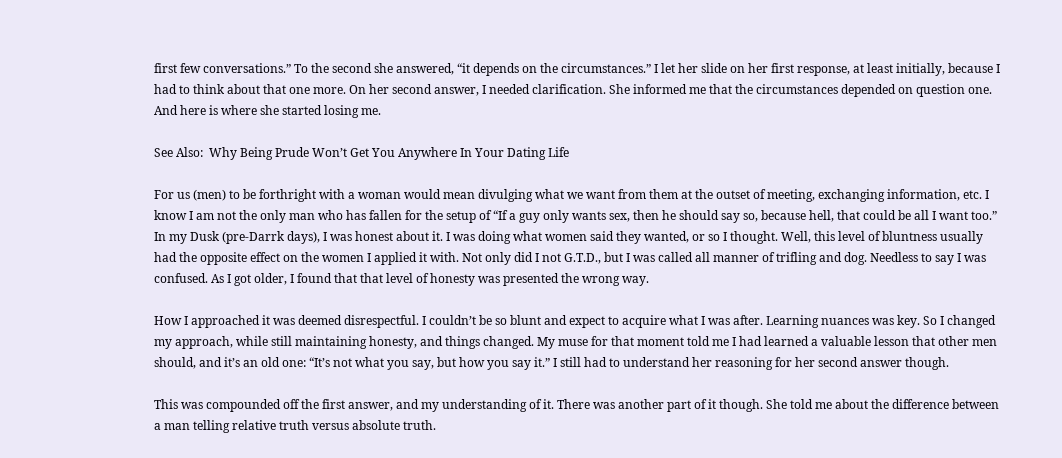first few conversations.” To the second she answered, “it depends on the circumstances.” I let her slide on her first response, at least initially, because I had to think about that one more. On her second answer, I needed clarification. She informed me that the circumstances depended on question one. And here is where she started losing me.

See Also:  Why Being Prude Won’t Get You Anywhere In Your Dating Life

For us (men) to be forthright with a woman would mean divulging what we want from them at the outset of meeting, exchanging information, etc. I know I am not the only man who has fallen for the setup of “If a guy only wants sex, then he should say so, because hell, that could be all I want too.” In my Dusk (pre-Darrk days), I was honest about it. I was doing what women said they wanted, or so I thought. Well, this level of bluntness usually had the opposite effect on the women I applied it with. Not only did I not G.T.D., but I was called all manner of trifling and dog. Needless to say I was confused. As I got older, I found that that level of honesty was presented the wrong way.

How I approached it was deemed disrespectful. I couldn’t be so blunt and expect to acquire what I was after. Learning nuances was key. So I changed my approach, while still maintaining honesty, and things changed. My muse for that moment told me I had learned a valuable lesson that other men should, and it’s an old one: “It’s not what you say, but how you say it.” I still had to understand her reasoning for her second answer though.

This was compounded off the first answer, and my understanding of it. There was another part of it though. She told me about the difference between a man telling relative truth versus absolute truth.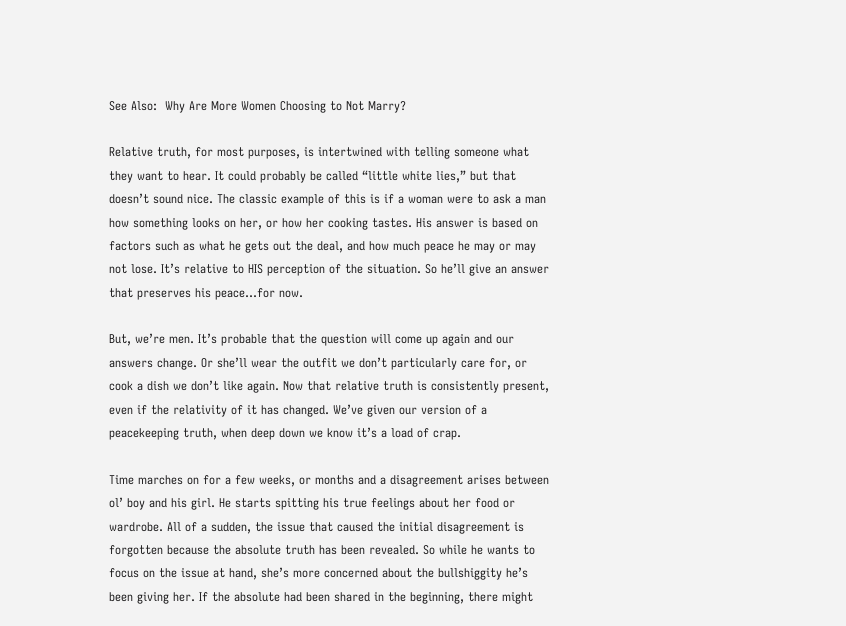See Also:  Why Are More Women Choosing to Not Marry?

Relative truth, for most purposes, is intertwined with telling someone what they want to hear. It could probably be called “little white lies,” but that doesn’t sound nice. The classic example of this is if a woman were to ask a man how something looks on her, or how her cooking tastes. His answer is based on factors such as what he gets out the deal, and how much peace he may or may not lose. It’s relative to HIS perception of the situation. So he’ll give an answer that preserves his peace…for now.

But, we’re men. It’s probable that the question will come up again and our answers change. Or she’ll wear the outfit we don’t particularly care for, or cook a dish we don’t like again. Now that relative truth is consistently present, even if the relativity of it has changed. We’ve given our version of a peacekeeping truth, when deep down we know it’s a load of crap.

Time marches on for a few weeks, or months and a disagreement arises between ol’ boy and his girl. He starts spitting his true feelings about her food or wardrobe. All of a sudden, the issue that caused the initial disagreement is forgotten because the absolute truth has been revealed. So while he wants to focus on the issue at hand, she’s more concerned about the bullshiggity he’s been giving her. If the absolute had been shared in the beginning, there might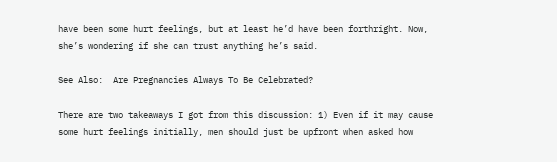have been some hurt feelings, but at least he’d have been forthright. Now, she’s wondering if she can trust anything he’s said.

See Also:  Are Pregnancies Always To Be Celebrated?

There are two takeaways I got from this discussion: 1) Even if it may cause some hurt feelings initially, men should just be upfront when asked how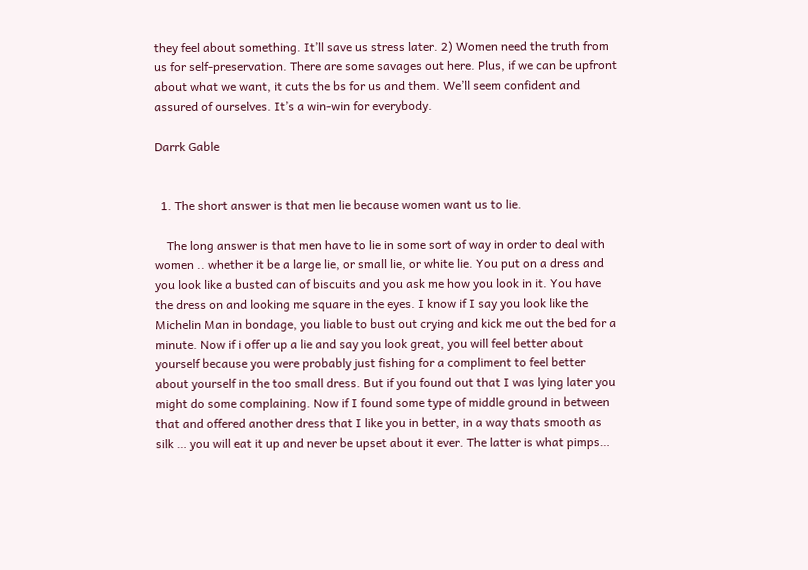they feel about something. It’ll save us stress later. 2) Women need the truth from us for self-preservation. There are some savages out here. Plus, if we can be upfront about what we want, it cuts the bs for us and them. We’ll seem confident and assured of ourselves. It’s a win-win for everybody.

Darrk Gable


  1. The short answer is that men lie because women want us to lie.

    The long answer is that men have to lie in some sort of way in order to deal with women .. whether it be a large lie, or small lie, or white lie. You put on a dress and you look like a busted can of biscuits and you ask me how you look in it. You have the dress on and looking me square in the eyes. I know if I say you look like the Michelin Man in bondage, you liable to bust out crying and kick me out the bed for a minute. Now if i offer up a lie and say you look great, you will feel better about yourself because you were probably just fishing for a compliment to feel better about yourself in the too small dress. But if you found out that I was lying later you might do some complaining. Now if I found some type of middle ground in between that and offered another dress that I like you in better, in a way thats smooth as silk … you will eat it up and never be upset about it ever. The latter is what pimps…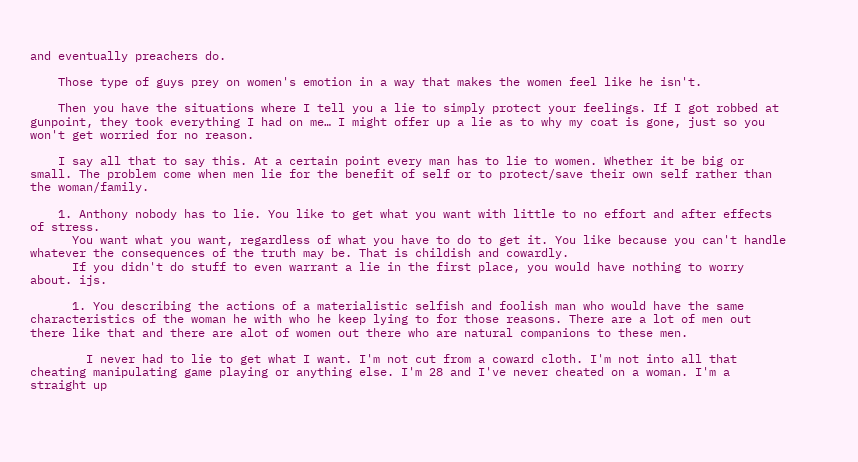and eventually preachers do.

    Those type of guys prey on women's emotion in a way that makes the women feel like he isn't.

    Then you have the situations where I tell you a lie to simply protect your feelings. If I got robbed at gunpoint, they took everything I had on me… I might offer up a lie as to why my coat is gone, just so you won't get worried for no reason.

    I say all that to say this. At a certain point every man has to lie to women. Whether it be big or small. The problem come when men lie for the benefit of self or to protect/save their own self rather than the woman/family.

    1. Anthony nobody has to lie. You like to get what you want with little to no effort and after effects of stress.
      You want what you want, regardless of what you have to do to get it. You like because you can't handle whatever the consequences of the truth may be. That is childish and cowardly.
      If you didn't do stuff to even warrant a lie in the first place, you would have nothing to worry about. ijs.

      1. You describing the actions of a materialistic selfish and foolish man who would have the same characteristics of the woman he with who he keep lying to for those reasons. There are a lot of men out there like that and there are alot of women out there who are natural companions to these men.

        I never had to lie to get what I want. I'm not cut from a coward cloth. I'm not into all that cheating manipulating game playing or anything else. I'm 28 and I've never cheated on a woman. I'm a straight up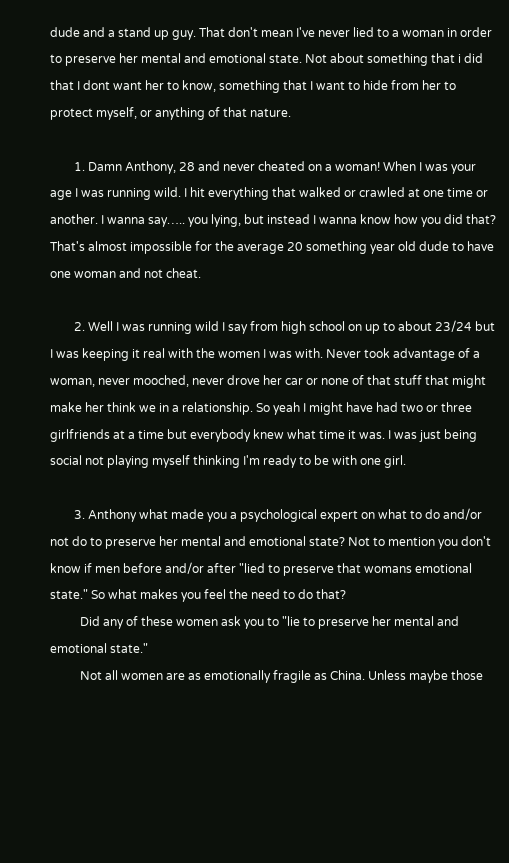dude and a stand up guy. That don't mean I've never lied to a woman in order to preserve her mental and emotional state. Not about something that i did that I dont want her to know, something that I want to hide from her to protect myself, or anything of that nature.

        1. Damn Anthony, 28 and never cheated on a woman! When I was your age I was running wild. I hit everything that walked or crawled at one time or another. I wanna say….. you lying, but instead I wanna know how you did that? That's almost impossible for the average 20 something year old dude to have one woman and not cheat.

        2. Well I was running wild I say from high school on up to about 23/24 but I was keeping it real with the women I was with. Never took advantage of a woman, never mooched, never drove her car or none of that stuff that might make her think we in a relationship. So yeah I might have had two or three girlfriends at a time but everybody knew what time it was. I was just being social not playing myself thinking I'm ready to be with one girl.

        3. Anthony what made you a psychological expert on what to do and/or not do to preserve her mental and emotional state? Not to mention you don't know if men before and/or after "lied to preserve that womans emotional state." So what makes you feel the need to do that?
          Did any of these women ask you to "lie to preserve her mental and emotional state."
          Not all women are as emotionally fragile as China. Unless maybe those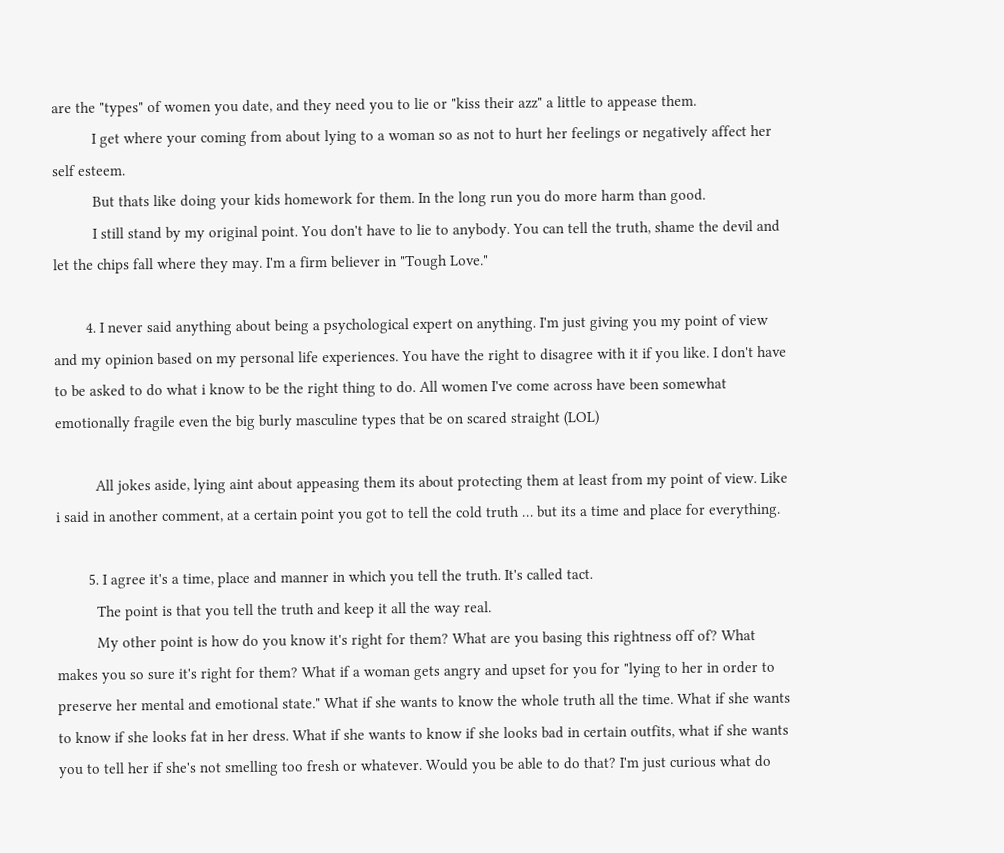are the "types" of women you date, and they need you to lie or "kiss their azz" a little to appease them.
          I get where your coming from about lying to a woman so as not to hurt her feelings or negatively affect her self esteem.
          But thats like doing your kids homework for them. In the long run you do more harm than good.
          I still stand by my original point. You don't have to lie to anybody. You can tell the truth, shame the devil and let the chips fall where they may. I'm a firm believer in "Tough Love."

        4. I never said anything about being a psychological expert on anything. I'm just giving you my point of view and my opinion based on my personal life experiences. You have the right to disagree with it if you like. I don't have to be asked to do what i know to be the right thing to do. All women I've come across have been somewhat emotionally fragile even the big burly masculine types that be on scared straight (LOL)

          All jokes aside, lying aint about appeasing them its about protecting them at least from my point of view. Like i said in another comment, at a certain point you got to tell the cold truth … but its a time and place for everything.

        5. I agree it's a time, place and manner in which you tell the truth. It's called tact.
          The point is that you tell the truth and keep it all the way real.
          My other point is how do you know it's right for them? What are you basing this rightness off of? What makes you so sure it's right for them? What if a woman gets angry and upset for you for "lying to her in order to preserve her mental and emotional state." What if she wants to know the whole truth all the time. What if she wants to know if she looks fat in her dress. What if she wants to know if she looks bad in certain outfits, what if she wants you to tell her if she's not smelling too fresh or whatever. Would you be able to do that? I'm just curious what do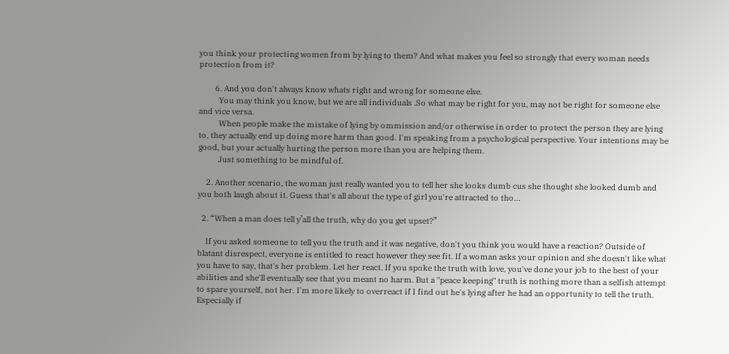you think your protecting women from by lying to them? And what makes you feel so strongly that every woman needs protection from it?

        6. And you don't always know whats right and wrong for someone else.
          You may think you know, but we are all individuals .So what may be right for you, may not be right for someone else and vice versa.
          When people make the mistake of lying by ommission and/or otherwise in order to protect the person they are lying to, they actually end up doing more harm than good. I'm speaking from a psychological perspective. Your intentions may be good, but your actually hurting the person more than you are helping them.
          Just something to be mindful of.

    2. Another scenario, the woman just really wanted you to tell her she looks dumb cus she thought she looked dumb and you both laugh about it. Guess that's all about the type of girl you're attracted to tho…

  2. “When a man does tell y’all the truth, why do you get upset?”

    If you asked someone to tell you the truth and it was negative, don't you think you would have a reaction? Outside of blatant disrespect, everyone is entitled to react however they see fit. If a woman asks your opinion and she doesn't like what you have to say, that's her problem. Let her react. If you spoke the truth with love, you've done your job to the best of your abilities and she'll eventually see that you meant no harm. But a "peace keeping" truth is nothing more than a selfish attempt to spare yourself, not her. I'm more likely to overreact if I find out he's lying after he had an opportunity to tell the truth. Especially if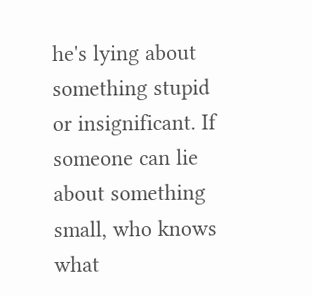he's lying about something stupid or insignificant. If someone can lie about something small, who knows what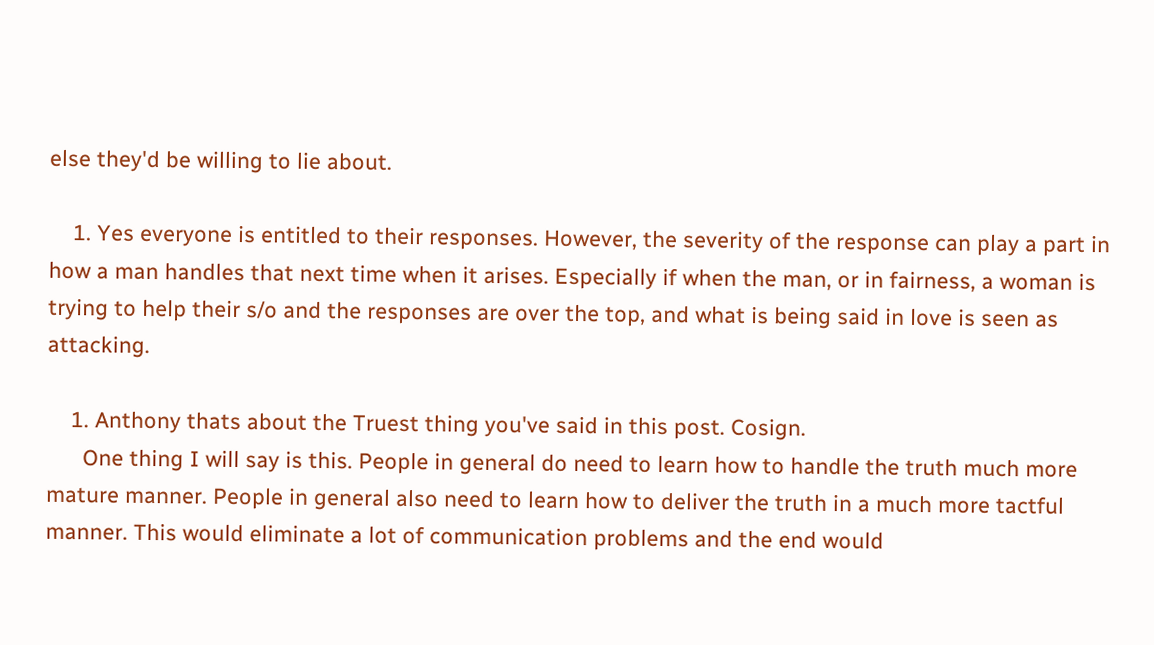else they'd be willing to lie about.

    1. Yes everyone is entitled to their responses. However, the severity of the response can play a part in how a man handles that next time when it arises. Especially if when the man, or in fairness, a woman is trying to help their s/o and the responses are over the top, and what is being said in love is seen as attacking.

    1. Anthony thats about the Truest thing you've said in this post. Cosign.
      One thing I will say is this. People in general do need to learn how to handle the truth much more mature manner. People in general also need to learn how to deliver the truth in a much more tactful manner. This would eliminate a lot of communication problems and the end would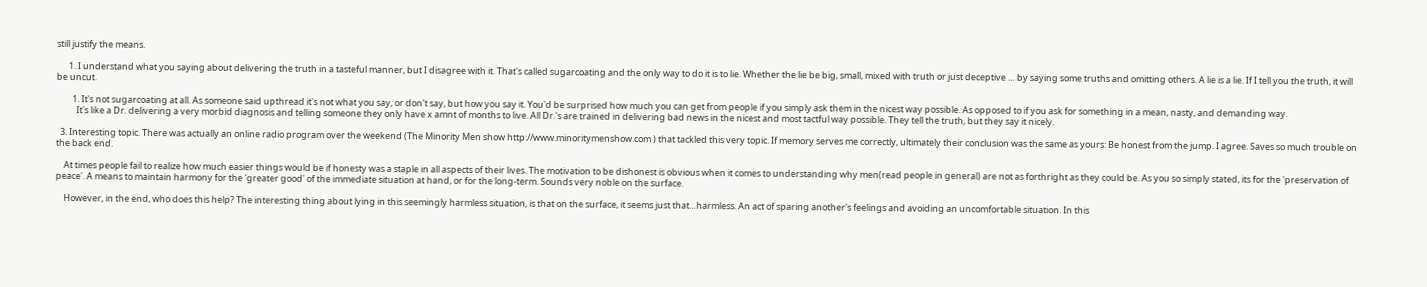still justify the means.

      1. I understand what you saying about delivering the truth in a tasteful manner, but I disagree with it. That's called sugarcoating and the only way to do it is to lie. Whether the lie be big, small, mixed with truth or just deceptive … by saying some truths and omitting others. A lie is a lie. If I tell you the truth, it will be uncut.

        1. It's not sugarcoating at all. As someone said upthread it's not what you say, or don't say, but how you say it. You'd be surprised how much you can get from people if you simply ask them in the nicest way possible. As opposed to if you ask for something in a mean, nasty, and demanding way.
          It's like a Dr. delivering a very morbid diagnosis and telling someone they only have x amnt of months to live. All Dr.'s are trained in delivering bad news in the nicest and most tactful way possible. They tell the truth, but they say it nicely.

  3. Interesting topic. There was actually an online radio program over the weekend (The Minority Men show http://www.minoritymenshow.com ) that tackled this very topic. If memory serves me correctly, ultimately their conclusion was the same as yours: Be honest from the jump. I agree. Saves so much trouble on the back end.

    At times people fail to realize how much easier things would be if honesty was a staple in all aspects of their lives. The motivation to be dishonest is obvious when it comes to understanding why men(read people in general) are not as forthright as they could be. As you so simply stated, its for the 'preservation of peace'. A means to maintain harmony for the 'greater good' of the immediate situation at hand, or for the long-term. Sounds very noble on the surface.

    However, in the end, who does this help? The interesting thing about lying in this seemingly harmless situation, is that on the surface, it seems just that…harmless. An act of sparing another's feelings and avoiding an uncomfortable situation. In this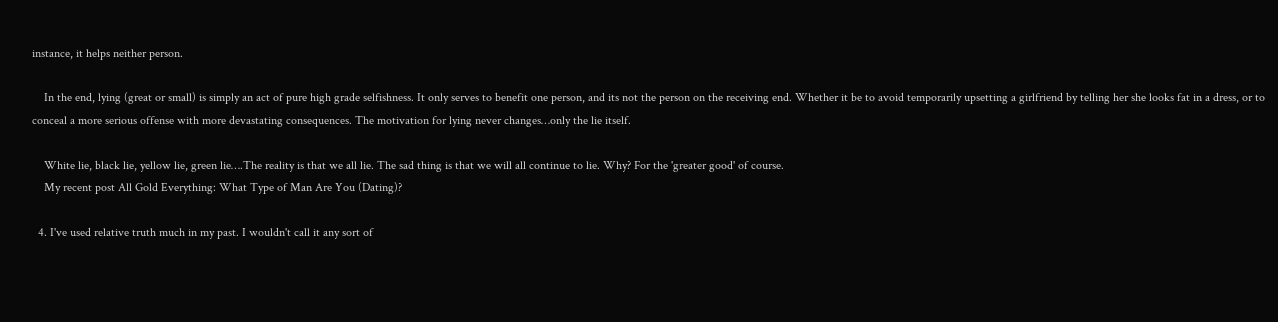instance, it helps neither person.

    In the end, lying (great or small) is simply an act of pure high grade selfishness. It only serves to benefit one person, and its not the person on the receiving end. Whether it be to avoid temporarily upsetting a girlfriend by telling her she looks fat in a dress, or to conceal a more serious offense with more devastating consequences. The motivation for lying never changes…only the lie itself.

    White lie, black lie, yellow lie, green lie….The reality is that we all lie. The sad thing is that we will all continue to lie. Why? For the 'greater good' of course.
    My recent post All Gold Everything: What Type of Man Are You (Dating)?

  4. I've used relative truth much in my past. I wouldn't call it any sort of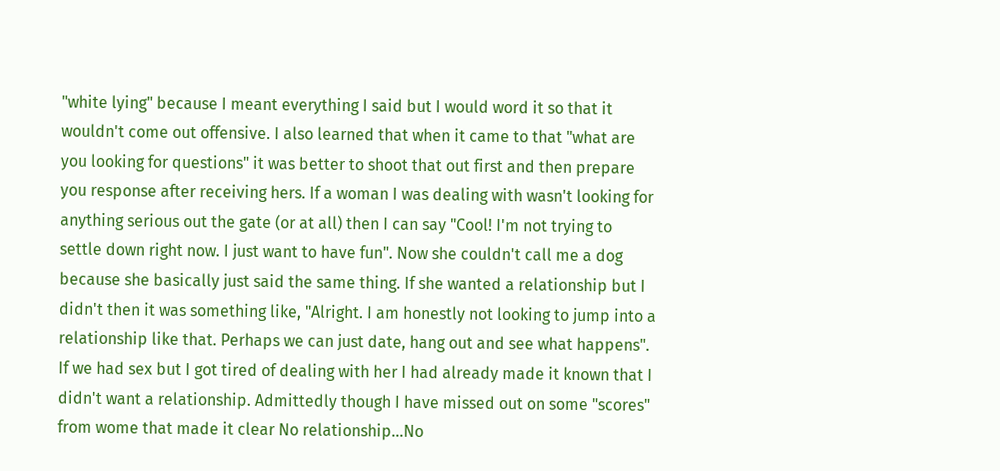"white lying" because I meant everything I said but I would word it so that it wouldn't come out offensive. I also learned that when it came to that "what are you looking for questions" it was better to shoot that out first and then prepare you response after receiving hers. If a woman I was dealing with wasn't looking for anything serious out the gate (or at all) then I can say "Cool! I'm not trying to settle down right now. I just want to have fun". Now she couldn't call me a dog because she basically just said the same thing. If she wanted a relationship but I didn't then it was something like, "Alright. I am honestly not looking to jump into a relationship like that. Perhaps we can just date, hang out and see what happens". If we had sex but I got tired of dealing with her I had already made it known that I didn't want a relationship. Admittedly though I have missed out on some "scores" from wome that made it clear No relationship…No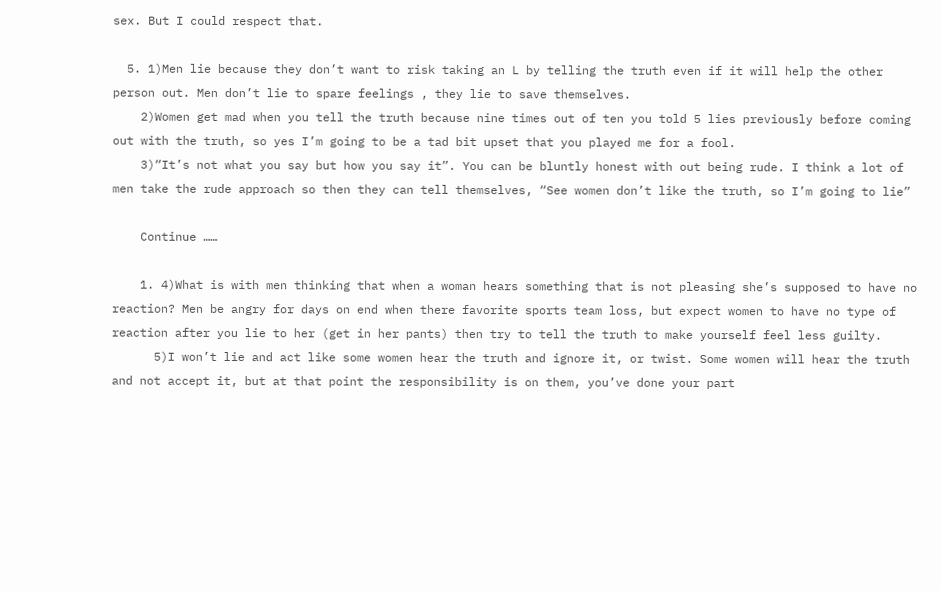sex. But I could respect that.

  5. 1)Men lie because they don’t want to risk taking an L by telling the truth even if it will help the other person out. Men don’t lie to spare feelings , they lie to save themselves.
    2)Women get mad when you tell the truth because nine times out of ten you told 5 lies previously before coming out with the truth, so yes I’m going to be a tad bit upset that you played me for a fool.
    3)“It’s not what you say but how you say it”. You can be bluntly honest with out being rude. I think a lot of men take the rude approach so then they can tell themselves, “See women don’t like the truth, so I’m going to lie”

    Continue ……

    1. 4)What is with men thinking that when a woman hears something that is not pleasing she’s supposed to have no reaction? Men be angry for days on end when there favorite sports team loss, but expect women to have no type of reaction after you lie to her (get in her pants) then try to tell the truth to make yourself feel less guilty.
      5)I won’t lie and act like some women hear the truth and ignore it, or twist. Some women will hear the truth and not accept it, but at that point the responsibility is on them, you’ve done your part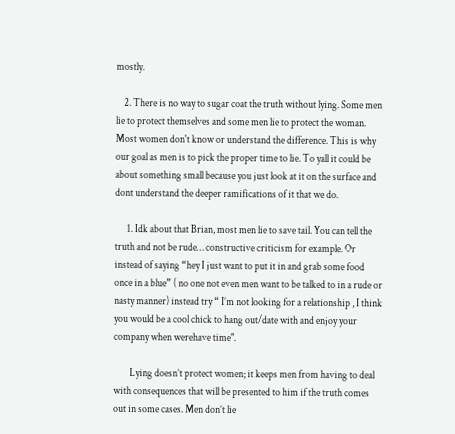mostly.

    2. There is no way to sugar coat the truth without lying. Some men lie to protect themselves and some men lie to protect the woman. Most women don't know or understand the difference. This is why our goal as men is to pick the proper time to lie. To yall it could be about something small because you just look at it on the surface and dont understand the deeper ramifications of it that we do.

      1. Idk about that Brian, most men lie to save tail. You can tell the truth and not be rude… constructive criticism for example. Or instead of saying “hey I just want to put it in and grab some food once in a blue” ( no one not even men want to be talked to in a rude or nasty manner) instead try “ I’m not looking for a relationship , I think you would be a cool chick to hang out/date with and enjoy your company when werehave time".

        Lying doesn’t protect women; it keeps men from having to deal with consequences that will be presented to him if the truth comes out in some cases. Men don’t lie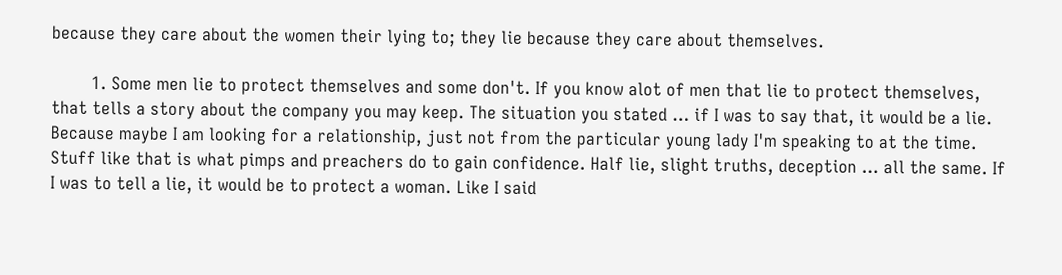because they care about the women their lying to; they lie because they care about themselves.

        1. Some men lie to protect themselves and some don't. If you know alot of men that lie to protect themselves, that tells a story about the company you may keep. The situation you stated … if I was to say that, it would be a lie. Because maybe I am looking for a relationship, just not from the particular young lady I'm speaking to at the time. Stuff like that is what pimps and preachers do to gain confidence. Half lie, slight truths, deception … all the same. If I was to tell a lie, it would be to protect a woman. Like I said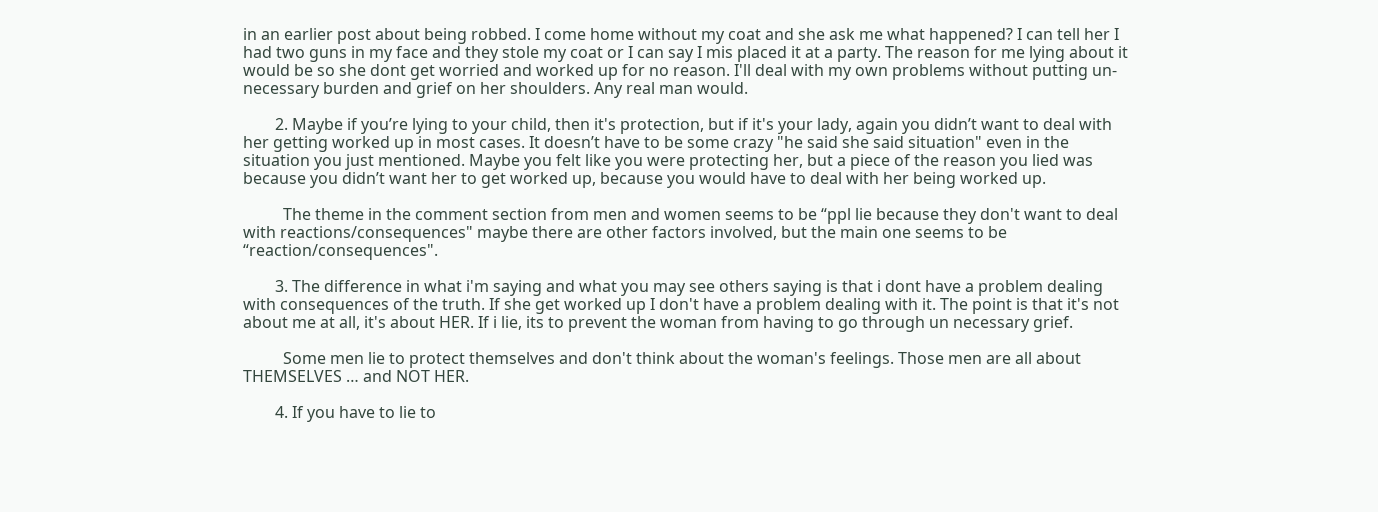in an earlier post about being robbed. I come home without my coat and she ask me what happened? I can tell her I had two guns in my face and they stole my coat or I can say I mis placed it at a party. The reason for me lying about it would be so she dont get worried and worked up for no reason. I'll deal with my own problems without putting un-necessary burden and grief on her shoulders. Any real man would.

        2. Maybe if you’re lying to your child, then it's protection, but if it's your lady, again you didn’t want to deal with her getting worked up in most cases. It doesn’t have to be some crazy "he said she said situation" even in the situation you just mentioned. Maybe you felt like you were protecting her, but a piece of the reason you lied was because you didn’t want her to get worked up, because you would have to deal with her being worked up.

          The theme in the comment section from men and women seems to be “ppl lie because they don't want to deal with reactions/consequences" maybe there are other factors involved, but the main one seems to be “reaction/consequences".

        3. The difference in what i'm saying and what you may see others saying is that i dont have a problem dealing with consequences of the truth. If she get worked up I don't have a problem dealing with it. The point is that it's not about me at all, it's about HER. If i lie, its to prevent the woman from having to go through un necessary grief.

          Some men lie to protect themselves and don't think about the woman's feelings. Those men are all about THEMSELVES … and NOT HER.

        4. If you have to lie to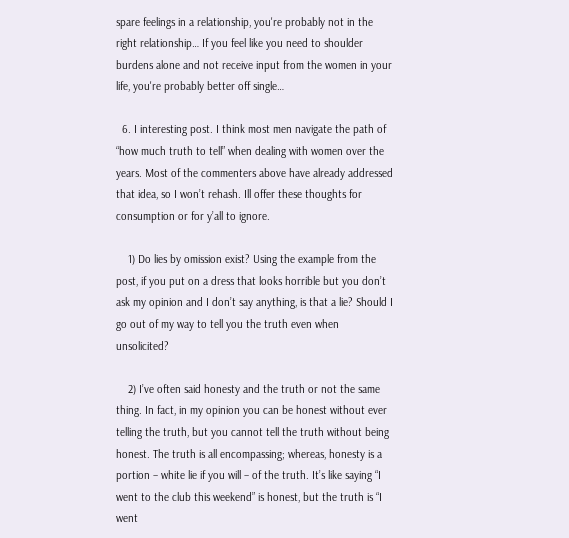spare feelings in a relationship, you're probably not in the right relationship… If you feel like you need to shoulder burdens alone and not receive input from the women in your life, you're probably better off single…

  6. I interesting post. I think most men navigate the path of “how much truth to tell” when dealing with women over the years. Most of the commenters above have already addressed that idea, so I won’t rehash. Ill offer these thoughts for consumption or for y’all to ignore.

    1) Do lies by omission exist? Using the example from the post, if you put on a dress that looks horrible but you don’t ask my opinion and I don’t say anything, is that a lie? Should I go out of my way to tell you the truth even when unsolicited?

    2) I’ve often said honesty and the truth or not the same thing. In fact, in my opinion you can be honest without ever telling the truth, but you cannot tell the truth without being honest. The truth is all encompassing; whereas, honesty is a portion – white lie if you will – of the truth. It’s like saying “I went to the club this weekend” is honest, but the truth is “I went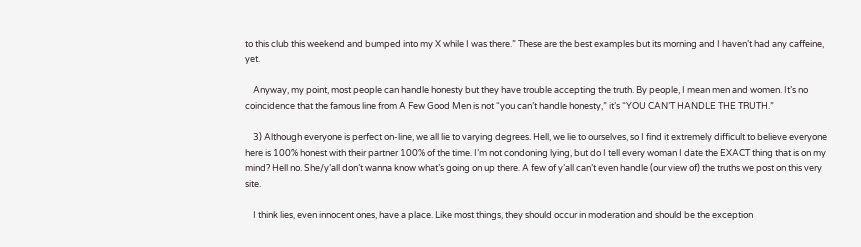to this club this weekend and bumped into my X while I was there.” These are the best examples but its morning and I haven’t had any caffeine, yet.

    Anyway, my point, most people can handle honesty but they have trouble accepting the truth. By people, I mean men and women. It’s no coincidence that the famous line from A Few Good Men is not “you can’t handle honesty,” it’s “YOU CAN’T HANDLE THE TRUTH.”

    3) Although everyone is perfect on-line, we all lie to varying degrees. Hell, we lie to ourselves, so I find it extremely difficult to believe everyone here is 100% honest with their partner 100% of the time. I’m not condoning lying, but do I tell every woman I date the EXACT thing that is on my mind? Hell no. She/y’all don’t wanna know what’s going on up there. A few of y’all can’t even handle (our view of) the truths we post on this very site.

    I think lies, even innocent ones, have a place. Like most things, they should occur in moderation and should be the exception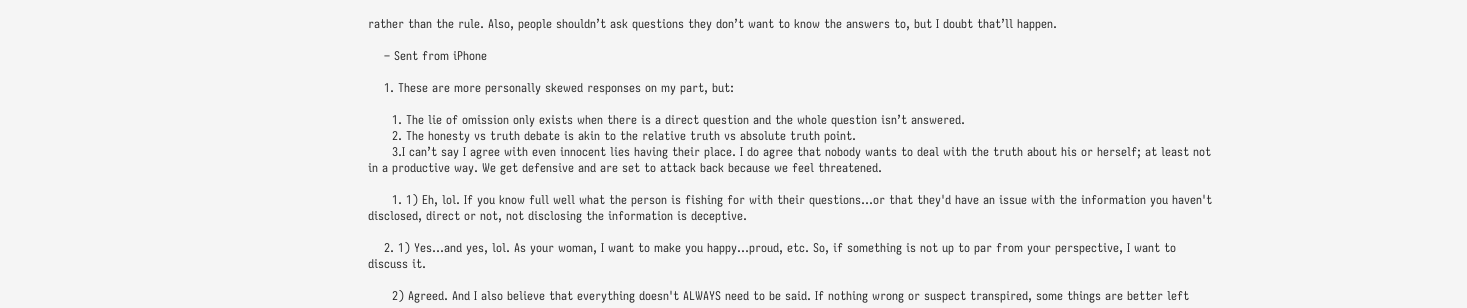rather than the rule. Also, people shouldn’t ask questions they don’t want to know the answers to, but I doubt that’ll happen.

    – Sent from iPhone

    1. These are more personally skewed responses on my part, but:

      1. The lie of omission only exists when there is a direct question and the whole question isn’t answered.
      2. The honesty vs truth debate is akin to the relative truth vs absolute truth point.
      3.I can’t say I agree with even innocent lies having their place. I do agree that nobody wants to deal with the truth about his or herself; at least not in a productive way. We get defensive and are set to attack back because we feel threatened.

      1. 1) Eh, lol. If you know full well what the person is fishing for with their questions…or that they'd have an issue with the information you haven't disclosed, direct or not, not disclosing the information is deceptive.

    2. 1) Yes…and yes, lol. As your woman, I want to make you happy…proud, etc. So, if something is not up to par from your perspective, I want to discuss it.

      2) Agreed. And I also believe that everything doesn't ALWAYS need to be said. If nothing wrong or suspect transpired, some things are better left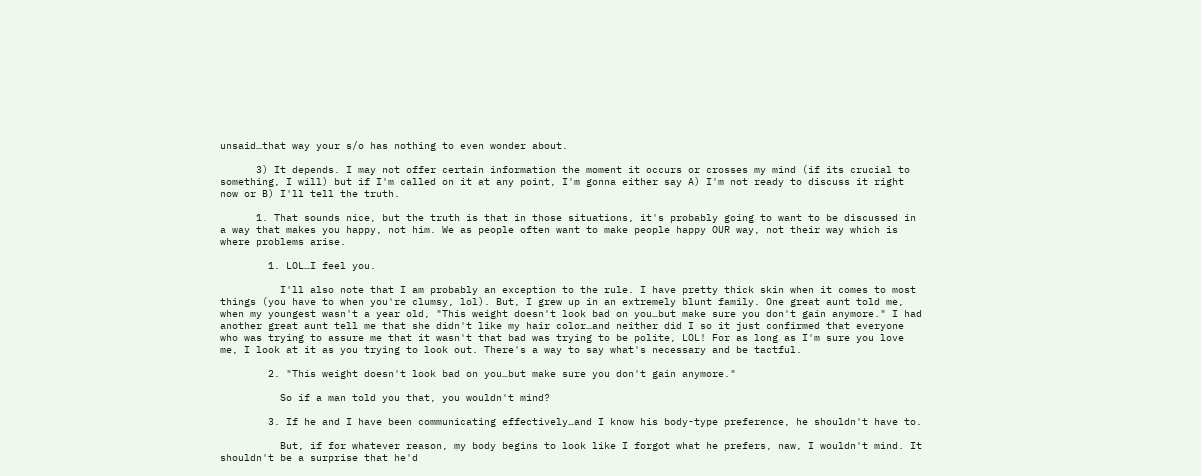unsaid…that way your s/o has nothing to even wonder about.

      3) It depends. I may not offer certain information the moment it occurs or crosses my mind (if its crucial to something, I will) but if I'm called on it at any point, I'm gonna either say A) I'm not ready to discuss it right now or B) I'll tell the truth.

      1. That sounds nice, but the truth is that in those situations, it's probably going to want to be discussed in a way that makes you happy, not him. We as people often want to make people happy OUR way, not their way which is where problems arise.

        1. LOL…I feel you.

          I'll also note that I am probably an exception to the rule. I have pretty thick skin when it comes to most things (you have to when you're clumsy, lol). But, I grew up in an extremely blunt family. One great aunt told me, when my youngest wasn't a year old, "This weight doesn't look bad on you…but make sure you don't gain anymore." I had another great aunt tell me that she didn't like my hair color…and neither did I so it just confirmed that everyone who was trying to assure me that it wasn't that bad was trying to be polite, LOL! For as long as I'm sure you love me, I look at it as you trying to look out. There's a way to say what's necessary and be tactful.

        2. "This weight doesn't look bad on you…but make sure you don't gain anymore."

          So if a man told you that, you wouldn't mind?

        3. If he and I have been communicating effectively…and I know his body-type preference, he shouldn't have to.

          But, if for whatever reason, my body begins to look like I forgot what he prefers, naw, I wouldn't mind. It shouldn't be a surprise that he'd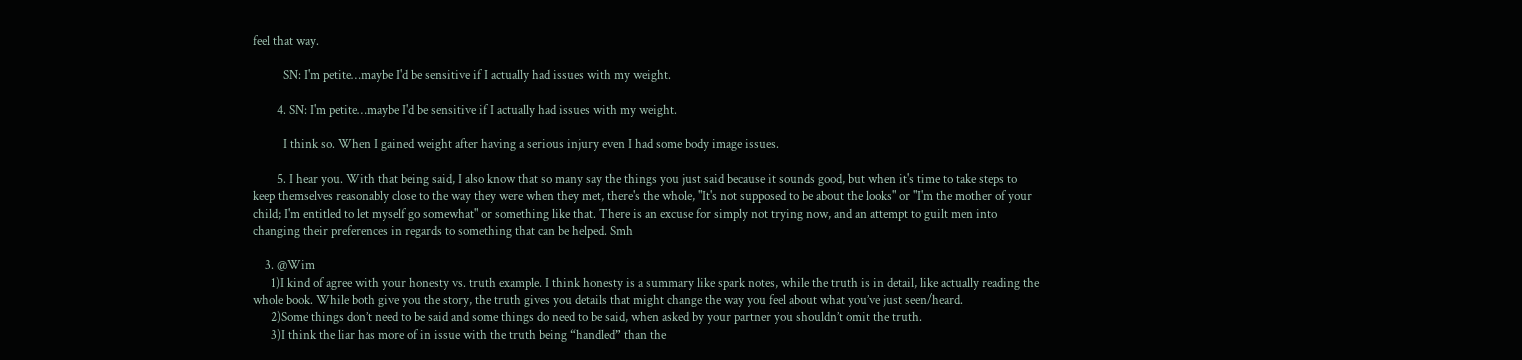feel that way.

          SN: I'm petite…maybe I'd be sensitive if I actually had issues with my weight.

        4. SN: I'm petite…maybe I'd be sensitive if I actually had issues with my weight.

          I think so. When I gained weight after having a serious injury even I had some body image issues.

        5. I hear you. With that being said, I also know that so many say the things you just said because it sounds good, but when it's time to take steps to keep themselves reasonably close to the way they were when they met, there's the whole, "It's not supposed to be about the looks" or "I'm the mother of your child; I'm entitled to let myself go somewhat" or something like that. There is an excuse for simply not trying now, and an attempt to guilt men into changing their preferences in regards to something that can be helped. Smh

    3. @Wim
      1)I kind of agree with your honesty vs. truth example. I think honesty is a summary like spark notes, while the truth is in detail, like actually reading the whole book. While both give you the story, the truth gives you details that might change the way you feel about what you’ve just seen/heard.
      2)Some things don’t need to be said and some things do need to be said, when asked by your partner you shouldn’t omit the truth.
      3)I think the liar has more of in issue with the truth being “handled” than the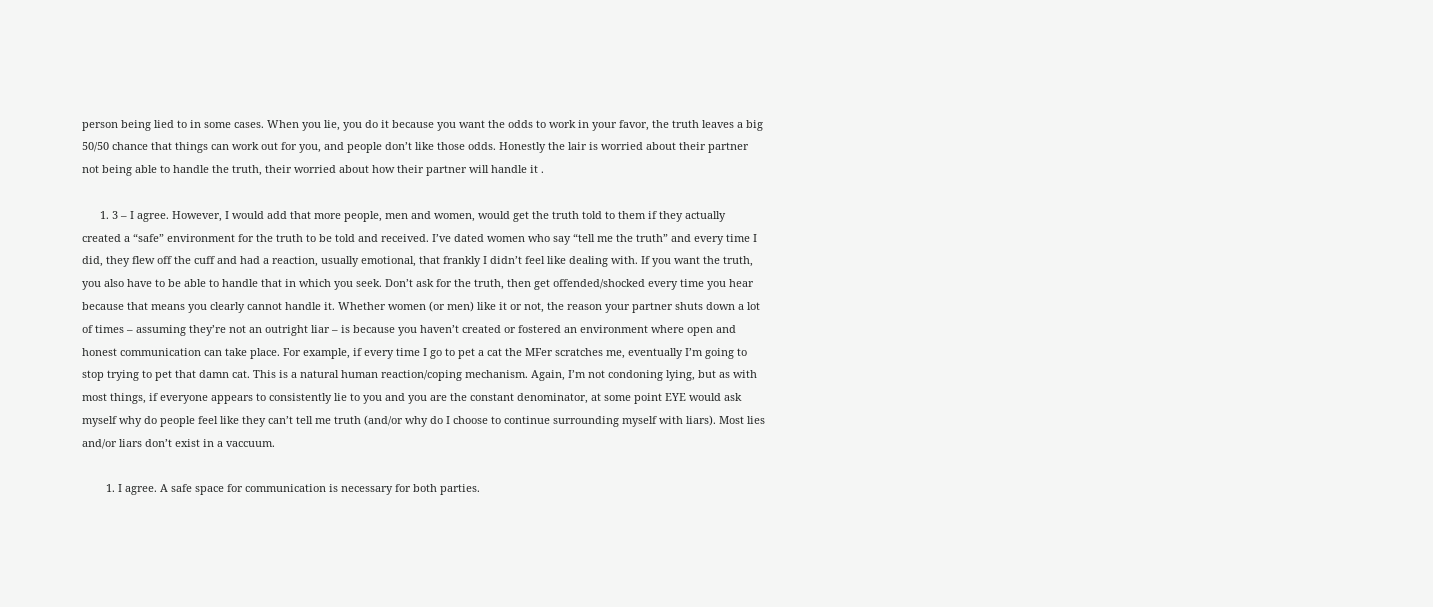person being lied to in some cases. When you lie, you do it because you want the odds to work in your favor, the truth leaves a big 50/50 chance that things can work out for you, and people don’t like those odds. Honestly the lair is worried about their partner not being able to handle the truth, their worried about how their partner will handle it .

      1. 3 – I agree. However, I would add that more people, men and women, would get the truth told to them if they actually created a “safe” environment for the truth to be told and received. I’ve dated women who say “tell me the truth” and every time I did, they flew off the cuff and had a reaction, usually emotional, that frankly I didn’t feel like dealing with. If you want the truth, you also have to be able to handle that in which you seek. Don’t ask for the truth, then get offended/shocked every time you hear because that means you clearly cannot handle it. Whether women (or men) like it or not, the reason your partner shuts down a lot of times – assuming they’re not an outright liar – is because you haven’t created or fostered an environment where open and honest communication can take place. For example, if every time I go to pet a cat the MFer scratches me, eventually I’m going to stop trying to pet that damn cat. This is a natural human reaction/coping mechanism. Again, I’m not condoning lying, but as with most things, if everyone appears to consistently lie to you and you are the constant denominator, at some point EYE would ask myself why do people feel like they can’t tell me truth (and/or why do I choose to continue surrounding myself with liars). Most lies and/or liars don’t exist in a vaccuum.

        1. I agree. A safe space for communication is necessary for both parties.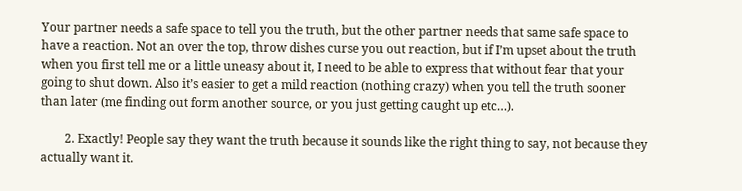Your partner needs a safe space to tell you the truth, but the other partner needs that same safe space to have a reaction. Not an over the top, throw dishes curse you out reaction, but if I’m upset about the truth when you first tell me or a little uneasy about it, I need to be able to express that without fear that your going to shut down. Also it’s easier to get a mild reaction (nothing crazy) when you tell the truth sooner than later (me finding out form another source, or you just getting caught up etc…).

        2. Exactly! People say they want the truth because it sounds like the right thing to say, not because they actually want it.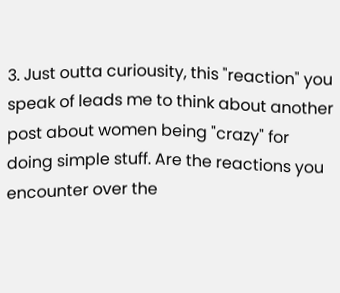3. Just outta curiousity, this "reaction" you speak of leads me to think about another post about women being "crazy" for doing simple stuff. Are the reactions you encounter over the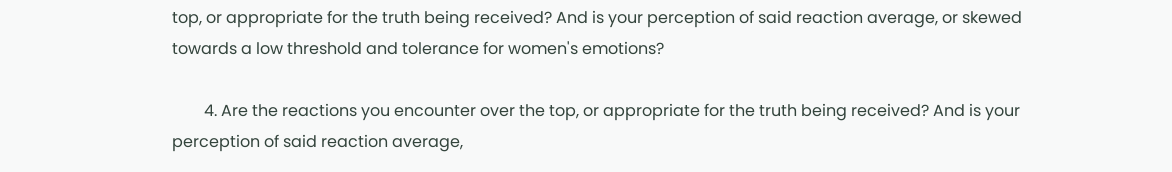top, or appropriate for the truth being received? And is your perception of said reaction average, or skewed towards a low threshold and tolerance for women's emotions?

        4. Are the reactions you encounter over the top, or appropriate for the truth being received? And is your perception of said reaction average,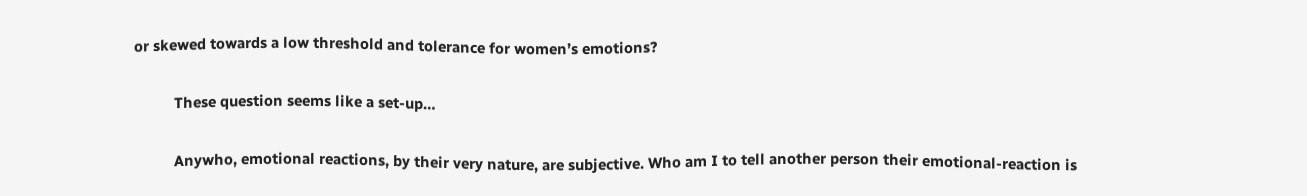or skewed towards a low threshold and tolerance for women’s emotions?

          These question seems like a set-up…

          Anywho, emotional reactions, by their very nature, are subjective. Who am I to tell another person their emotional-reaction is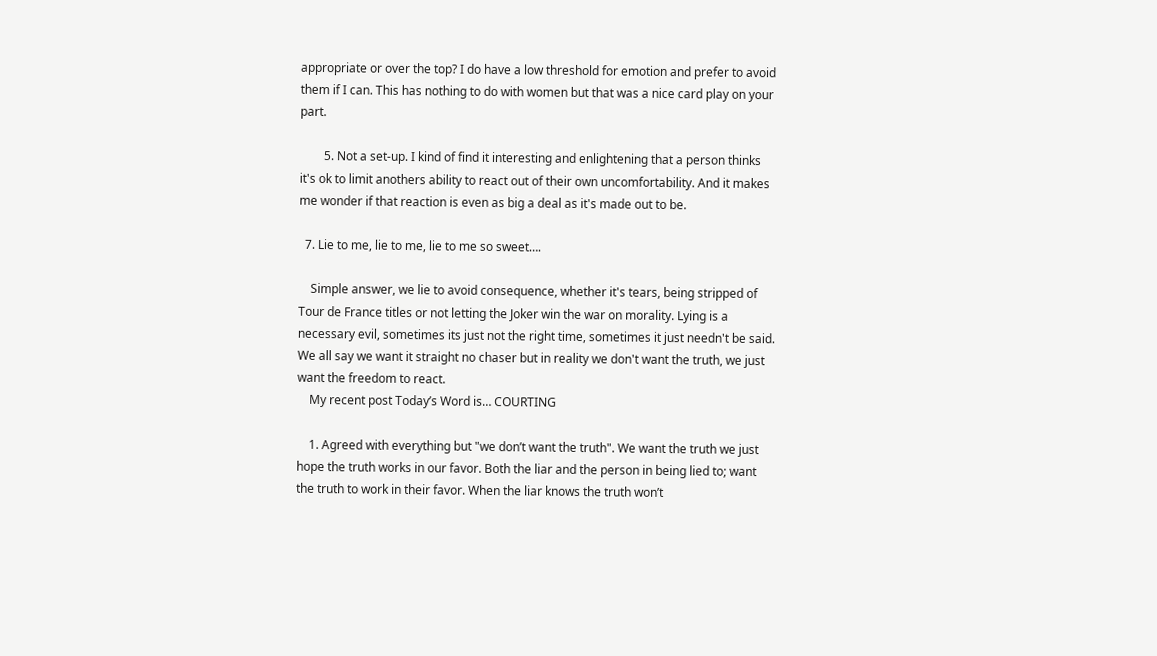appropriate or over the top? I do have a low threshold for emotion and prefer to avoid them if I can. This has nothing to do with women but that was a nice card play on your part.

        5. Not a set-up. I kind of find it interesting and enlightening that a person thinks it's ok to limit anothers ability to react out of their own uncomfortability. And it makes me wonder if that reaction is even as big a deal as it's made out to be.

  7. Lie to me, lie to me, lie to me so sweet….

    Simple answer, we lie to avoid consequence, whether it's tears, being stripped of Tour de France titles or not letting the Joker win the war on morality. Lying is a necessary evil, sometimes its just not the right time, sometimes it just needn't be said. We all say we want it straight no chaser but in reality we don't want the truth, we just want the freedom to react.
    My recent post Today’s Word is… COURTING

    1. Agreed with everything but "we don’t want the truth". We want the truth we just hope the truth works in our favor. Both the liar and the person in being lied to; want the truth to work in their favor. When the liar knows the truth won’t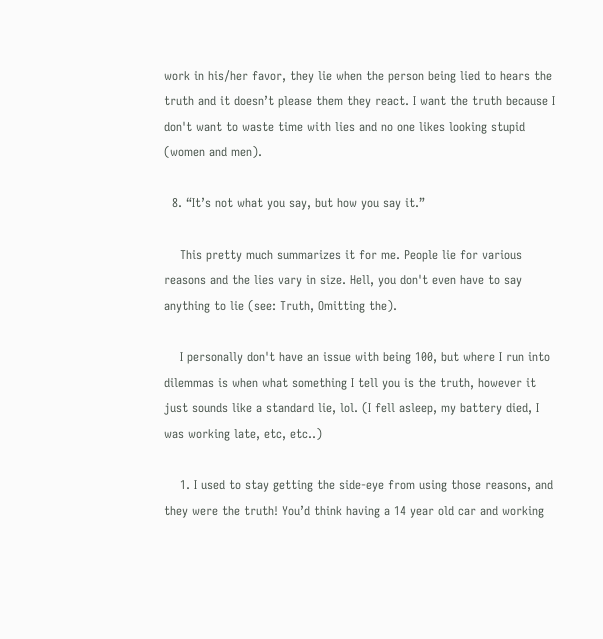work in his/her favor, they lie when the person being lied to hears the truth and it doesn’t please them they react. I want the truth because I don't want to waste time with lies and no one likes looking stupid (women and men).

  8. “It’s not what you say, but how you say it.”

    This pretty much summarizes it for me. People lie for various reasons and the lies vary in size. Hell, you don't even have to say anything to lie (see: Truth, Omitting the).

    I personally don't have an issue with being 100, but where I run into dilemmas is when what something I tell you is the truth, however it just sounds like a standard lie, lol. (I fell asleep, my battery died, I was working late, etc, etc..)

    1. I used to stay getting the side-eye from using those reasons, and they were the truth! You’d think having a 14 year old car and working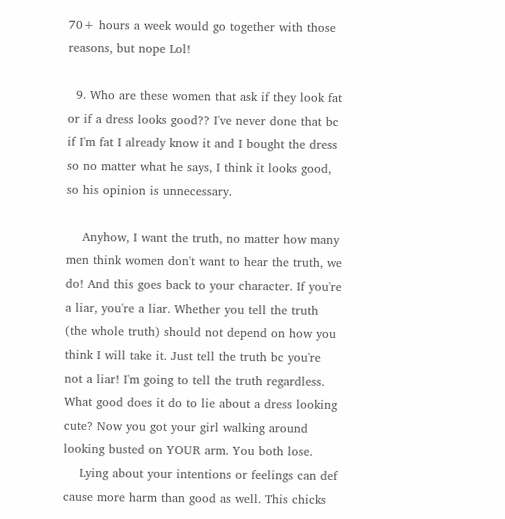70+ hours a week would go together with those reasons, but nope Lol!

  9. Who are these women that ask if they look fat or if a dress looks good?? I've never done that bc if I'm fat I already know it and I bought the dress so no matter what he says, I think it looks good, so his opinion is unnecessary.

    Anyhow, I want the truth, no matter how many men think women don't want to hear the truth, we do! And this goes back to your character. If you're a liar, you're a liar. Whether you tell the truth (the whole truth) should not depend on how you think I will take it. Just tell the truth bc you're not a liar! I'm going to tell the truth regardless. What good does it do to lie about a dress looking cute? Now you got your girl walking around looking busted on YOUR arm. You both lose.
    Lying about your intentions or feelings can def cause more harm than good as well. This chicks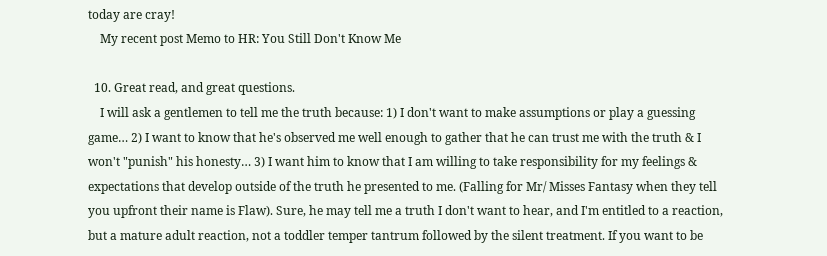today are cray!
    My recent post Memo to HR: You Still Don't Know Me

  10. Great read, and great questions.
    I will ask a gentlemen to tell me the truth because: 1) I don't want to make assumptions or play a guessing game… 2) I want to know that he's observed me well enough to gather that he can trust me with the truth & I won't "punish" his honesty… 3) I want him to know that I am willing to take responsibility for my feelings & expectations that develop outside of the truth he presented to me. (Falling for Mr/ Misses Fantasy when they tell you upfront their name is Flaw). Sure, he may tell me a truth I don't want to hear, and I'm entitled to a reaction, but a mature adult reaction, not a toddler temper tantrum followed by the silent treatment. If you want to be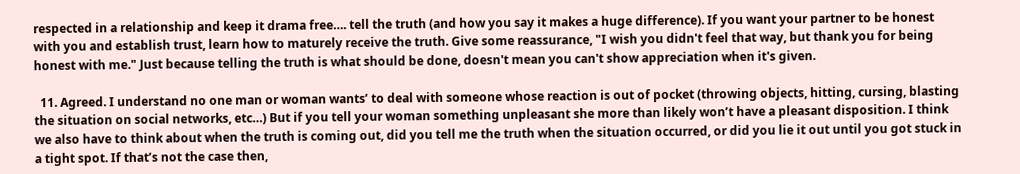respected in a relationship and keep it drama free…. tell the truth (and how you say it makes a huge difference). If you want your partner to be honest with you and establish trust, learn how to maturely receive the truth. Give some reassurance, "I wish you didn't feel that way, but thank you for being honest with me." Just because telling the truth is what should be done, doesn't mean you can't show appreciation when it's given.

  11. Agreed. I understand no one man or woman wants’ to deal with someone whose reaction is out of pocket (throwing objects, hitting, cursing, blasting the situation on social networks, etc…) But if you tell your woman something unpleasant she more than likely won’t have a pleasant disposition. I think we also have to think about when the truth is coming out, did you tell me the truth when the situation occurred, or did you lie it out until you got stuck in a tight spot. If that’s not the case then,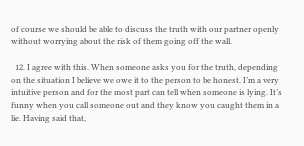of course we should be able to discuss the truth with our partner openly without worrying about the risk of them going off the wall.

  12. I agree with this. When someone asks you for the truth, depending on the situation I believe we owe it to the person to be honest. I’m a very intuitive person and for the most part can tell when someone is lying. It’s funny when you call someone out and they know you caught them in a lie. Having said that,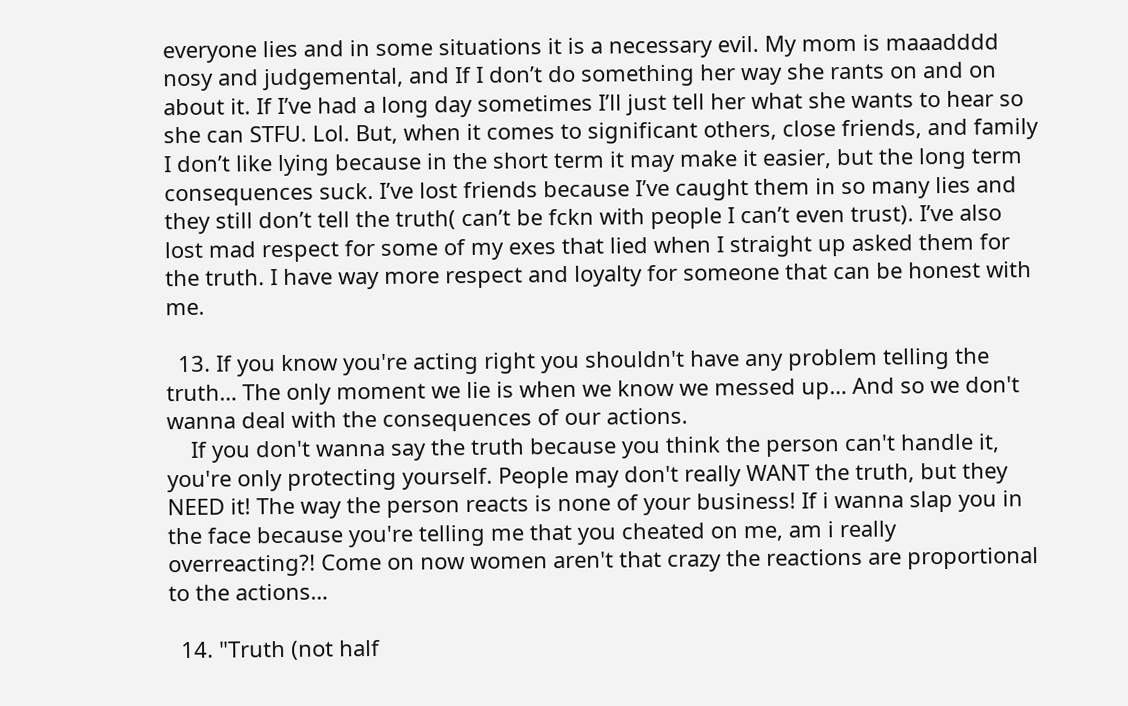everyone lies and in some situations it is a necessary evil. My mom is maaadddd nosy and judgemental, and If I don’t do something her way she rants on and on about it. If I’ve had a long day sometimes I’ll just tell her what she wants to hear so she can STFU. Lol. But, when it comes to significant others, close friends, and family I don’t like lying because in the short term it may make it easier, but the long term consequences suck. I’ve lost friends because I’ve caught them in so many lies and they still don’t tell the truth( can’t be fckn with people I can’t even trust). I’ve also lost mad respect for some of my exes that lied when I straight up asked them for the truth. I have way more respect and loyalty for someone that can be honest with me.

  13. If you know you're acting right you shouldn't have any problem telling the truth… The only moment we lie is when we know we messed up… And so we don't wanna deal with the consequences of our actions.
    If you don't wanna say the truth because you think the person can't handle it, you're only protecting yourself. People may don't really WANT the truth, but they NEED it! The way the person reacts is none of your business! If i wanna slap you in the face because you're telling me that you cheated on me, am i really overreacting?! Come on now women aren't that crazy the reactions are proportional to the actions…

  14. "Truth (not half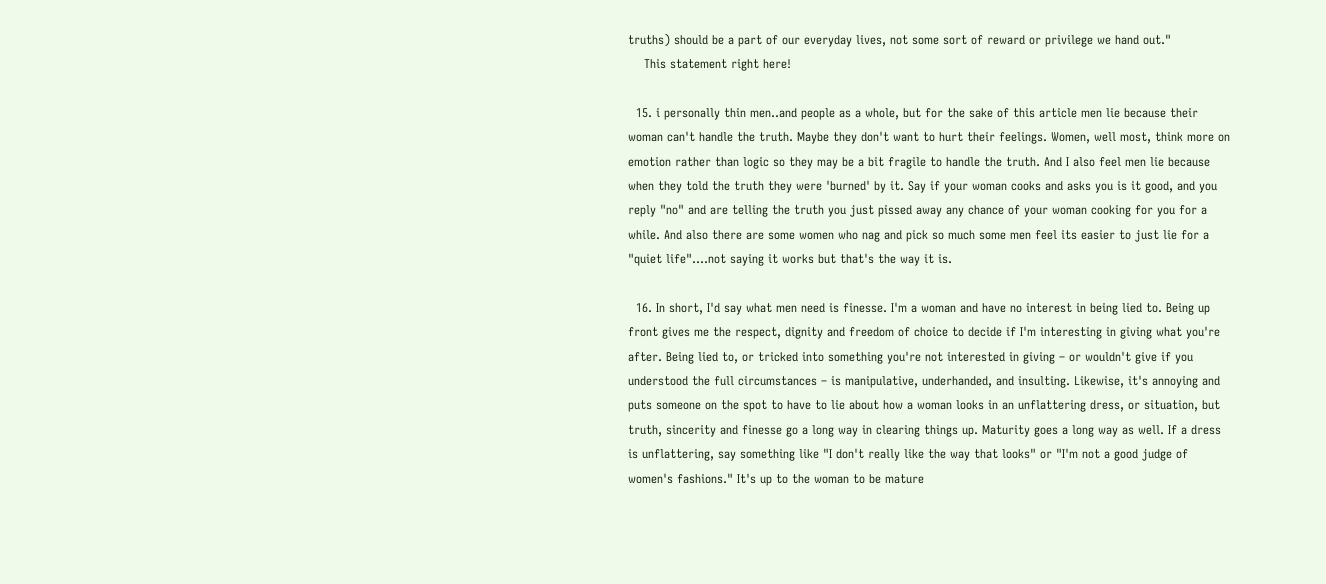truths) should be a part of our everyday lives, not some sort of reward or privilege we hand out."
    This statement right here!

  15. i personally thin men..and people as a whole, but for the sake of this article men lie because their woman can't handle the truth. Maybe they don't want to hurt their feelings. Women, well most, think more on emotion rather than logic so they may be a bit fragile to handle the truth. And I also feel men lie because when they told the truth they were 'burned' by it. Say if your woman cooks and asks you is it good, and you reply "no" and are telling the truth you just pissed away any chance of your woman cooking for you for a while. And also there are some women who nag and pick so much some men feel its easier to just lie for a "quiet life"….not saying it works but that's the way it is.

  16. In short, I'd say what men need is finesse. I'm a woman and have no interest in being lied to. Being up front gives me the respect, dignity and freedom of choice to decide if I'm interesting in giving what you're after. Being lied to, or tricked into something you're not interested in giving – or wouldn't give if you understood the full circumstances – is manipulative, underhanded, and insulting. Likewise, it's annoying and puts someone on the spot to have to lie about how a woman looks in an unflattering dress, or situation, but truth, sincerity and finesse go a long way in clearing things up. Maturity goes a long way as well. If a dress is unflattering, say something like "I don't really like the way that looks" or "I'm not a good judge of women's fashions." It's up to the woman to be mature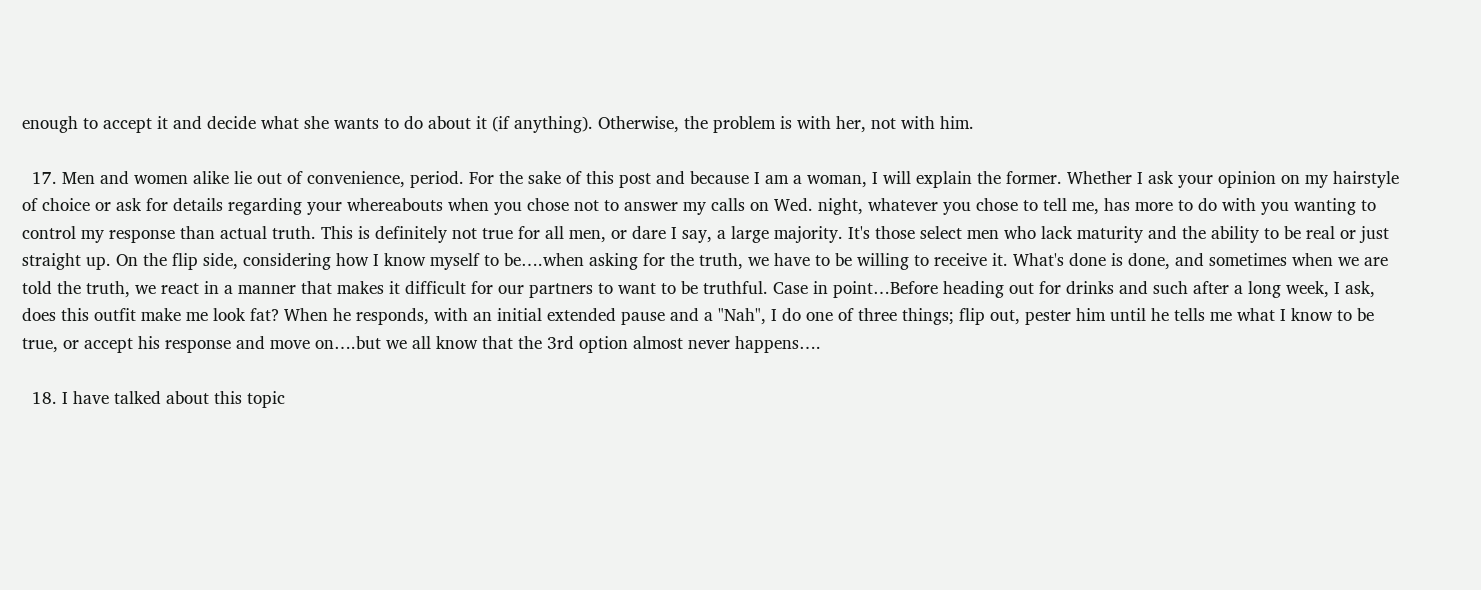enough to accept it and decide what she wants to do about it (if anything). Otherwise, the problem is with her, not with him.

  17. Men and women alike lie out of convenience, period. For the sake of this post and because I am a woman, I will explain the former. Whether I ask your opinion on my hairstyle of choice or ask for details regarding your whereabouts when you chose not to answer my calls on Wed. night, whatever you chose to tell me, has more to do with you wanting to control my response than actual truth. This is definitely not true for all men, or dare I say, a large majority. It's those select men who lack maturity and the ability to be real or just straight up. On the flip side, considering how I know myself to be….when asking for the truth, we have to be willing to receive it. What's done is done, and sometimes when we are told the truth, we react in a manner that makes it difficult for our partners to want to be truthful. Case in point…Before heading out for drinks and such after a long week, I ask, does this outfit make me look fat? When he responds, with an initial extended pause and a "Nah", I do one of three things; flip out, pester him until he tells me what I know to be true, or accept his response and move on….but we all know that the 3rd option almost never happens….

  18. I have talked about this topic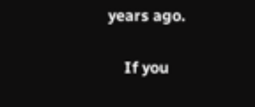years ago.

    If you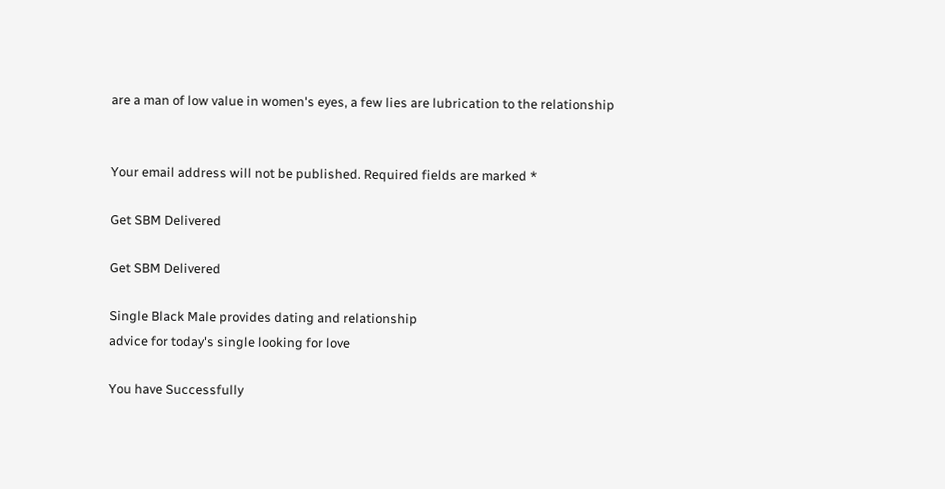are a man of low value in women's eyes, a few lies are lubrication to the relationship


Your email address will not be published. Required fields are marked *

Get SBM Delivered

Get SBM Delivered

Single Black Male provides dating and relationship
advice for today's single looking for love

You have Successfully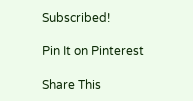Subscribed!

Pin It on Pinterest

Share This